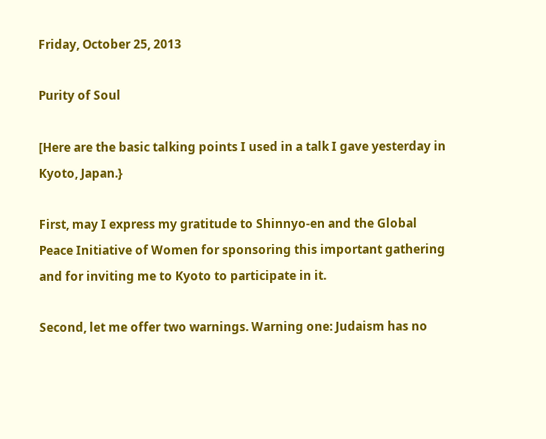Friday, October 25, 2013

Purity of Soul

[Here are the basic talking points I used in a talk I gave yesterday in Kyoto, Japan.}

First, may I express my gratitude to Shinnyo-en and the Global Peace Initiative of Women for sponsoring this important gathering and for inviting me to Kyoto to participate in it.

Second, let me offer two warnings. Warning one: Judaism has no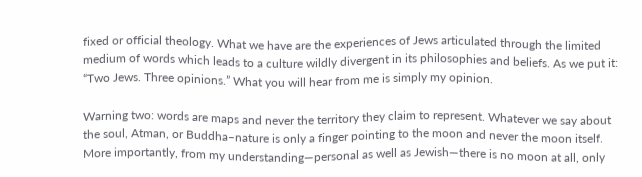fixed or official theology. What we have are the experiences of Jews articulated through the limited medium of words which leads to a culture wildly divergent in its philosophies and beliefs. As we put it: “Two Jews. Three opinions.” What you will hear from me is simply my opinion.

Warning two: words are maps and never the territory they claim to represent. Whatever we say about the soul, Atman, or Buddha–nature is only a finger pointing to the moon and never the moon itself.  More importantly, from my understanding—personal as well as Jewish—there is no moon at all, only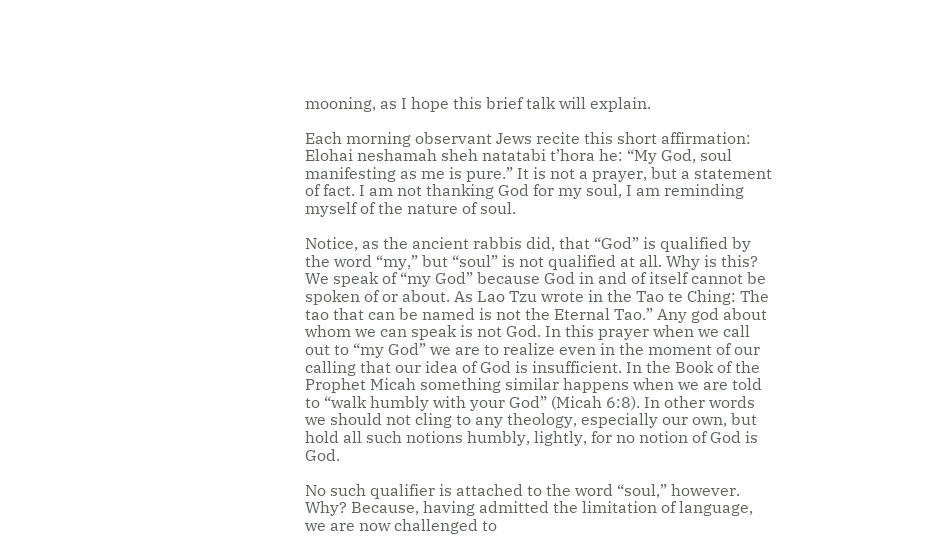mooning, as I hope this brief talk will explain.

Each morning observant Jews recite this short affirmation: Elohai neshamah sheh natatabi t’hora he: “My God, soul manifesting as me is pure.” It is not a prayer, but a statement of fact. I am not thanking God for my soul, I am reminding myself of the nature of soul.

Notice, as the ancient rabbis did, that “God” is qualified by the word “my,” but “soul” is not qualified at all. Why is this? We speak of “my God” because God in and of itself cannot be spoken of or about. As Lao Tzu wrote in the Tao te Ching: The tao that can be named is not the Eternal Tao.” Any god about whom we can speak is not God. In this prayer when we call out to “my God” we are to realize even in the moment of our calling that our idea of God is insufficient. In the Book of the Prophet Micah something similar happens when we are told to “walk humbly with your God” (Micah 6:8). In other words we should not cling to any theology, especially our own, but hold all such notions humbly, lightly, for no notion of God is God.

No such qualifier is attached to the word “soul,” however. Why? Because, having admitted the limitation of language, we are now challenged to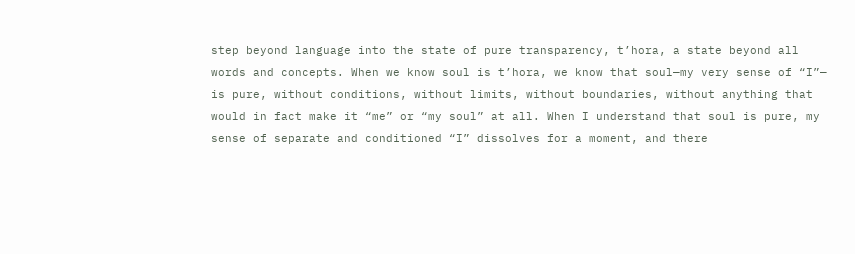step beyond language into the state of pure transparency, t’hora, a state beyond all words and concepts. When we know soul is t’hora, we know that soul—my very sense of “I”— is pure, without conditions, without limits, without boundaries, without anything that would in fact make it “me” or “my soul” at all. When I understand that soul is pure, my sense of separate and conditioned “I” dissolves for a moment, and there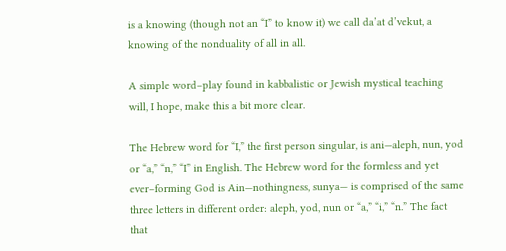is a knowing (though not an “I” to know it) we call da’at d’vekut, a knowing of the nonduality of all in all.

A simple word–play found in kabbalistic or Jewish mystical teaching will, I hope, make this a bit more clear.

The Hebrew word for “I,” the first person singular, is ani—aleph, nun, yod or “a,” “n,” “I” in English. The Hebrew word for the formless and yet ever–forming God is Ain—nothingness, sunya— is comprised of the same three letters in different order: aleph, yod, nun or “a,” “i,” “n.” The fact that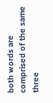both words are comprised of the same three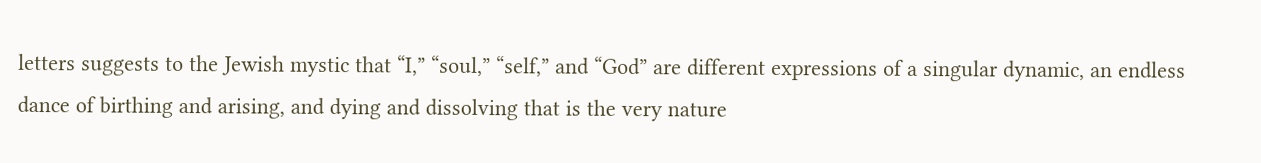letters suggests to the Jewish mystic that “I,” “soul,” “self,” and “God” are different expressions of a singular dynamic, an endless dance of birthing and arising, and dying and dissolving that is the very nature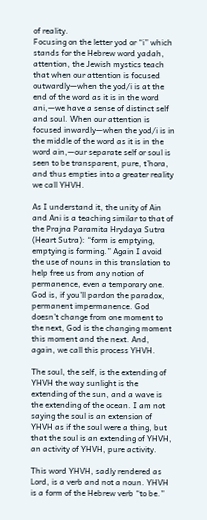of reality.
Focusing on the letter yod or “i” which stands for the Hebrew word yadah, attention, the Jewish mystics teach that when our attention is focused outwardly—when the yod/i is at the end of the word as it is in the word ani,—we have a sense of distinct self and soul. When our attention is focused inwardly—when the yod/i is in the middle of the word as it is in the word ain,—our separate self or soul is seen to be transparent, pure, t’hora, and thus empties into a greater reality we call YHVH.

As I understand it, the unity of Ain and Ani is a teaching similar to that of the Prajna Paramita Hrydaya Sutra (Heart Sutra): “form is emptying, emptying is forming.” Again I avoid the use of nouns in this translation to help free us from any notion of permanence, even a temporary one. God is, if you’ll pardon the paradox, permanent impermanence. God doesn’t change from one moment to the next, God is the changing moment this moment and the next. And, again, we call this process YHVH.

The soul, the self, is the extending of YHVH the way sunlight is the extending of the sun, and a wave is the extending of the ocean. I am not saying the soul is an extension of YHVH as if the soul were a thing, but that the soul is an extending of YHVH, an activity of YHVH, pure activity.

This word YHVH, sadly rendered as Lord, is a verb and not a noun. YHVH is a form of the Hebrew verb “to be.”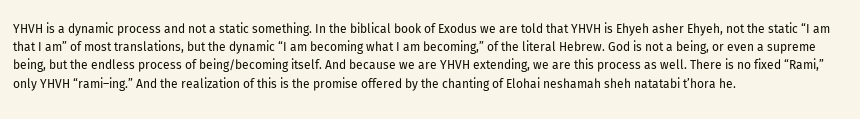YHVH is a dynamic process and not a static something. In the biblical book of Exodus we are told that YHVH is Ehyeh asher Ehyeh, not the static “I am that I am” of most translations, but the dynamic “I am becoming what I am becoming,” of the literal Hebrew. God is not a being, or even a supreme being, but the endless process of being/becoming itself. And because we are YHVH extending, we are this process as well. There is no fixed “Rami,” only YHVH “rami–ing.” And the realization of this is the promise offered by the chanting of Elohai neshamah sheh natatabi t’hora he.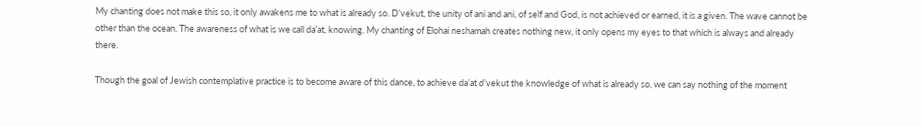My chanting does not make this so, it only awakens me to what is already so. D’vekut, the unity of ani and ani, of self and God, is not achieved or earned, it is a given. The wave cannot be other than the ocean. The awareness of what is we call da’at, knowing. My chanting of Elohai neshamah creates nothing new, it only opens my eyes to that which is always and already there.

Though the goal of Jewish contemplative practice is to become aware of this dance, to achieve da’at d’vekut the knowledge of what is already so, we can say nothing of the moment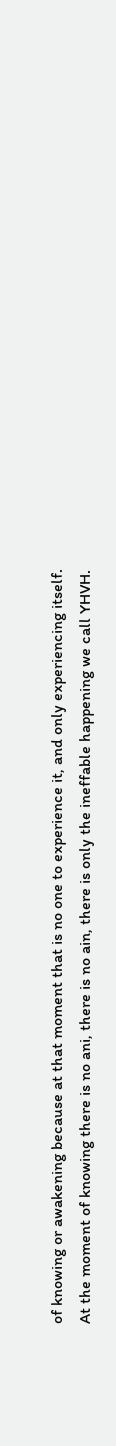of knowing or awakening because at that moment that is no one to experience it, and only experiencing itself. At the moment of knowing there is no ani, there is no ain, there is only the ineffable happening we call YHVH.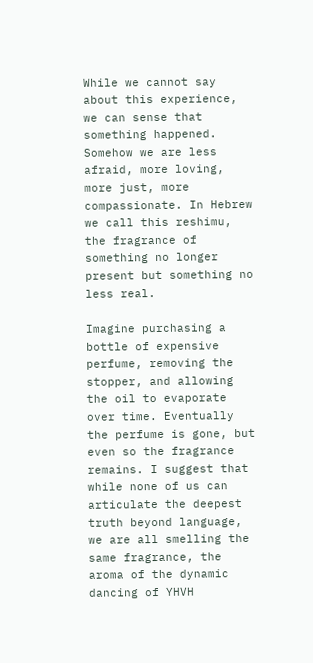While we cannot say about this experience, we can sense that something happened. Somehow we are less afraid, more loving, more just, more compassionate. In Hebrew we call this reshimu, the fragrance of something no longer present but something no less real.

Imagine purchasing a bottle of expensive perfume, removing the stopper, and allowing the oil to evaporate over time. Eventually the perfume is gone, but even so the fragrance remains. I suggest that while none of us can articulate the deepest truth beyond language, we are all smelling the same fragrance, the aroma of the dynamic dancing of YHVH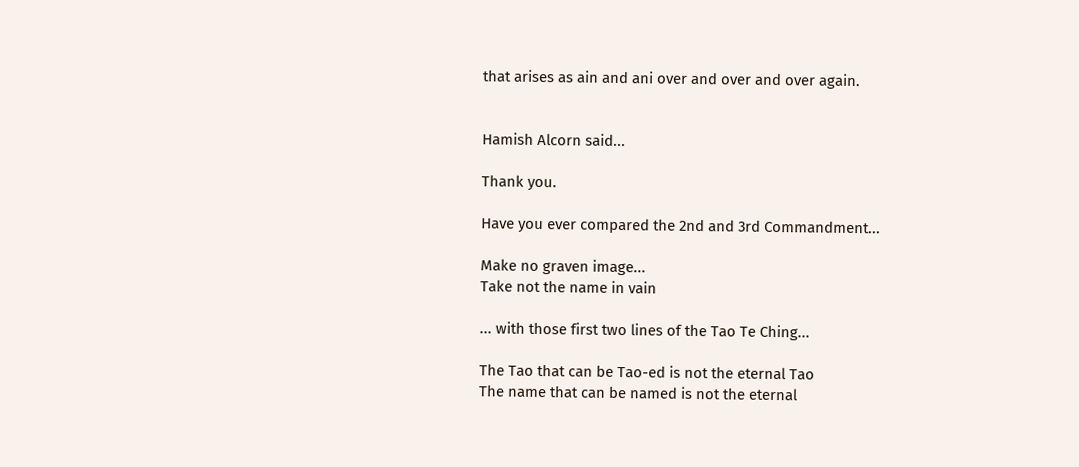that arises as ain and ani over and over and over again.


Hamish Alcorn said...

Thank you.

Have you ever compared the 2nd and 3rd Commandment...

Make no graven image...
Take not the name in vain

... with those first two lines of the Tao Te Ching...

The Tao that can be Tao-ed is not the eternal Tao
The name that can be named is not the eternal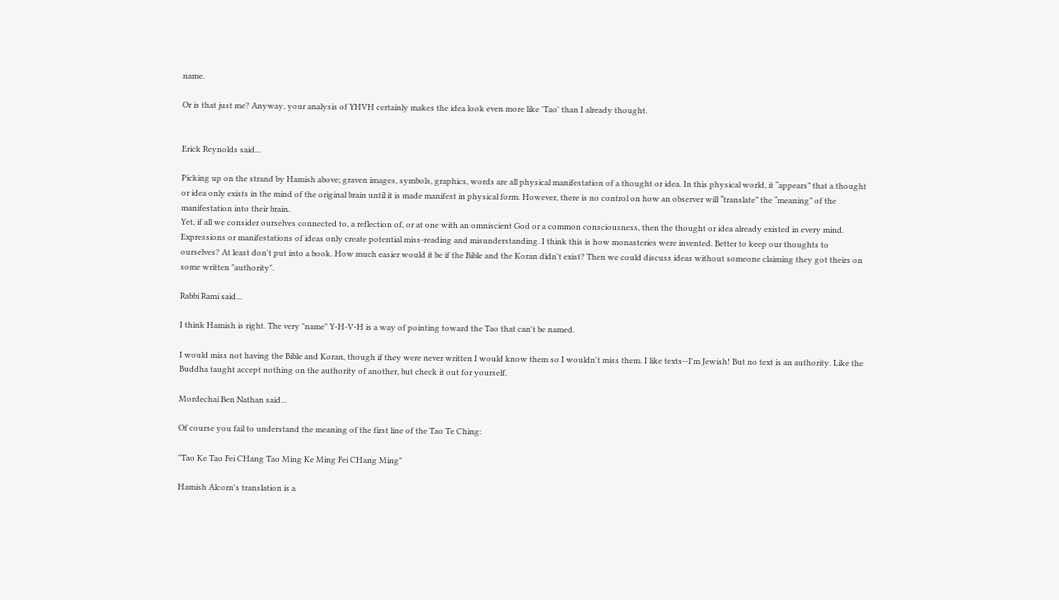name.

Or is that just me? Anyway, your analysis of YHVH certainly makes the idea look even more like 'Tao' than I already thought.


Erick Reynolds said...

Picking up on the strand by Hamish above; graven images, symbols, graphics, words are all physical manifestation of a thought or idea. In this physical world, it “appears” that a thought or idea only exists in the mind of the original brain until it is made manifest in physical form. However, there is no control on how an observer will “translate” the “meaning” of the manifestation into their brain.
Yet, if all we consider ourselves connected to, a reflection of, or at one with an omniscient God or a common consciousness, then the thought or idea already existed in every mind. Expressions or manifestations of ideas only create potential miss-reading and misunderstanding. I think this is how monasteries were invented. Better to keep our thoughts to ourselves? At least don't put into a book. How much easier would it be if the Bible and the Koran didn't exist? Then we could discuss ideas without someone claiming they got theirs on some written "authority".

Rabbi Rami said...

I think Hamish is right. The very "name" Y-H-V-H is a way of pointing toward the Tao that can't be named.

I would miss not having the Bible and Koran, though if they were never written I would know them so I wouldn't miss them. I like texts--I'm Jewish! But no text is an authority. Like the Buddha taught accept nothing on the authority of another, but check it out for yourself.

Mordechai Ben Nathan said...

Of course you fail to understand the meaning of the first line of the Tao Te Ching:

"Tao Ke Tao Fei CHang Tao Ming Ke Ming Fei CHang Ming"

Hamish Alcorn's translation is a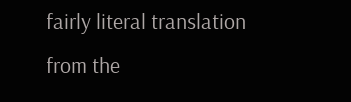fairly literal translation from the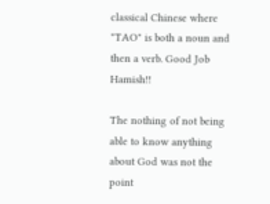classical Chinese where "TAO" is both a noun and then a verb. Good Job Hamish!!

The nothing of not being able to know anything about God was not the point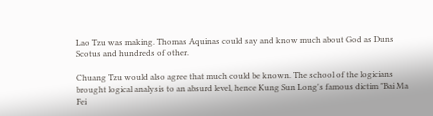Lao Tzu was making. Thomas Aquinas could say and know much about God as Duns Scotus and hundreds of other.

Chuang Tzu would also agree that much could be known. The school of the logicians brought logical analysis to an absurd level, hence Kung Sun Long's famous dictim "Bai Ma Fei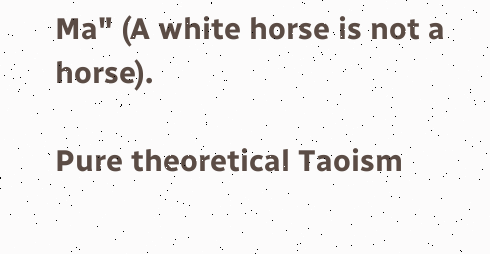Ma" (A white horse is not a horse).

Pure theoretical Taoism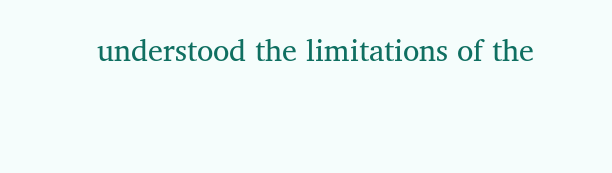understood the limitations of the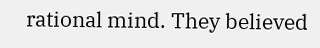rational mind. They believed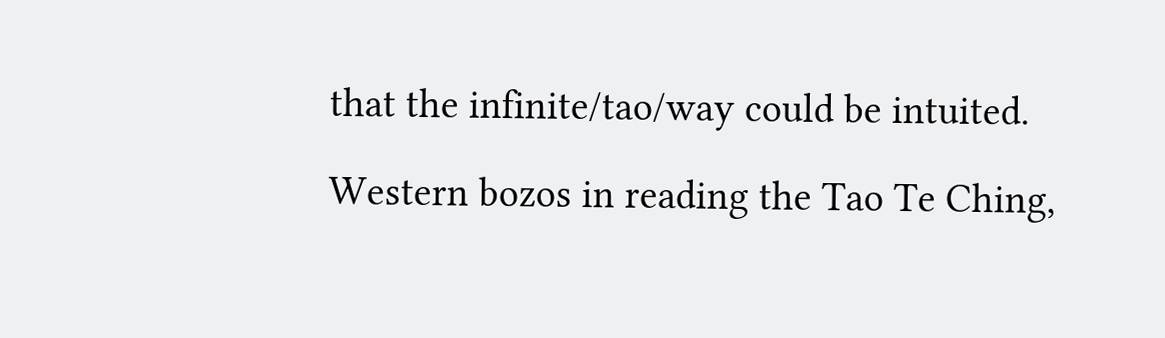that the infinite/tao/way could be intuited.

Western bozos in reading the Tao Te Ching,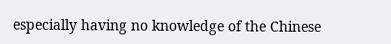especially having no knowledge of the Chinese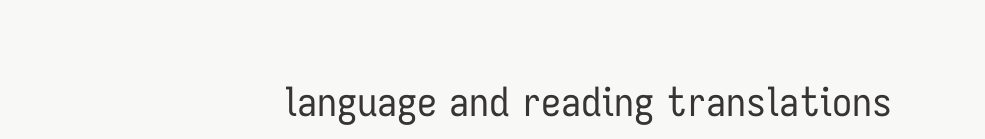language and reading translations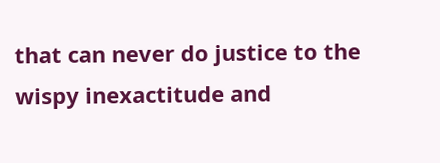that can never do justice to the wispy inexactitude and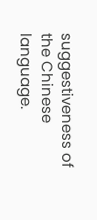suggestiveness of the Chinese language.